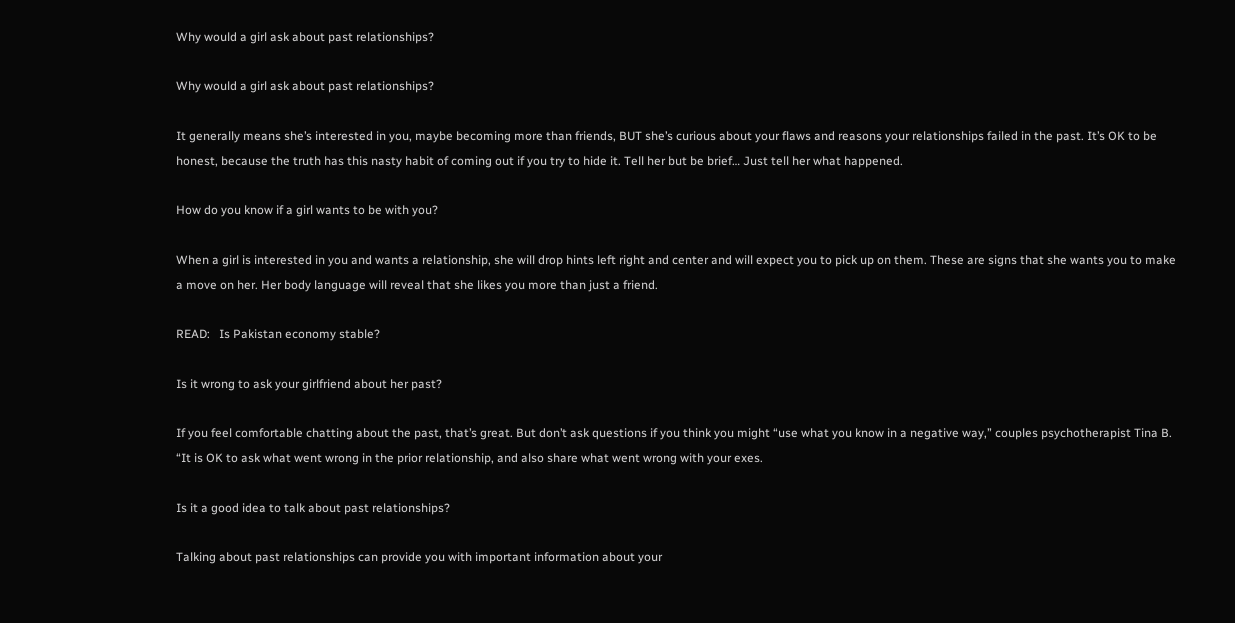Why would a girl ask about past relationships?

Why would a girl ask about past relationships?

It generally means she’s interested in you, maybe becoming more than friends, BUT she’s curious about your flaws and reasons your relationships failed in the past. It’s OK to be honest, because the truth has this nasty habit of coming out if you try to hide it. Tell her but be brief… Just tell her what happened.

How do you know if a girl wants to be with you?

When a girl is interested in you and wants a relationship, she will drop hints left right and center and will expect you to pick up on them. These are signs that she wants you to make a move on her. Her body language will reveal that she likes you more than just a friend.

READ:   Is Pakistan economy stable?

Is it wrong to ask your girlfriend about her past?

If you feel comfortable chatting about the past, that’s great. But don’t ask questions if you think you might “use what you know in a negative way,” couples psychotherapist Tina B. “It is OK to ask what went wrong in the prior relationship, and also share what went wrong with your exes.

Is it a good idea to talk about past relationships?

Talking about past relationships can provide you with important information about your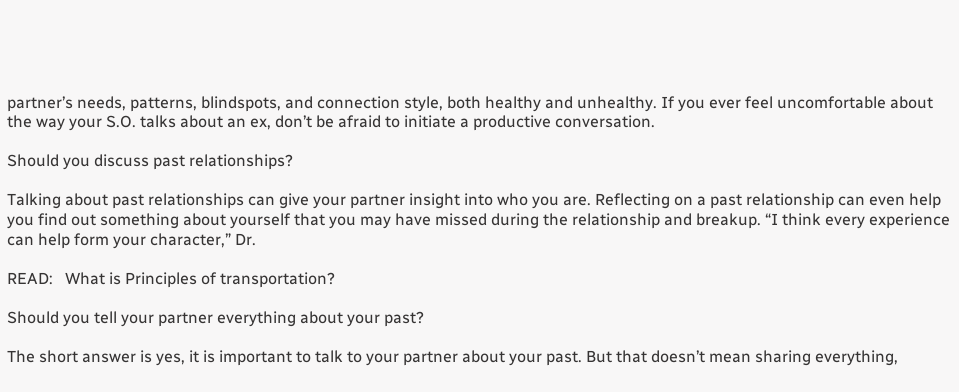partner’s needs, patterns, blindspots, and connection style, both healthy and unhealthy. If you ever feel uncomfortable about the way your S.O. talks about an ex, don’t be afraid to initiate a productive conversation.

Should you discuss past relationships?

Talking about past relationships can give your partner insight into who you are. Reflecting on a past relationship can even help you find out something about yourself that you may have missed during the relationship and breakup. “I think every experience can help form your character,” Dr.

READ:   What is Principles of transportation?

Should you tell your partner everything about your past?

The short answer is yes, it is important to talk to your partner about your past. But that doesn’t mean sharing everything,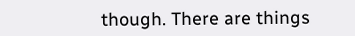though. There are things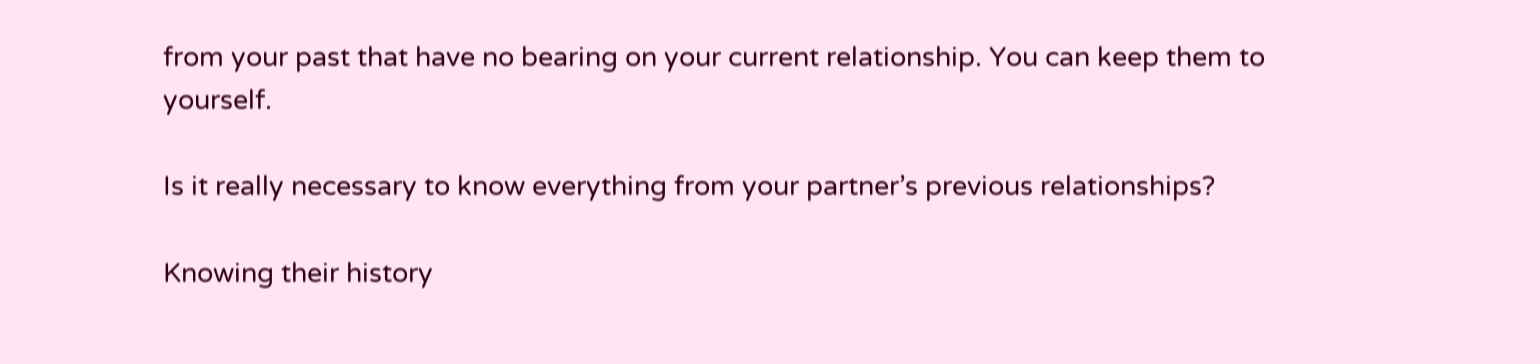from your past that have no bearing on your current relationship. You can keep them to yourself.

Is it really necessary to know everything from your partner’s previous relationships?

Knowing their history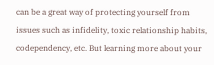can be a great way of protecting yourself from issues such as infidelity, toxic relationship habits, codependency, etc. But learning more about your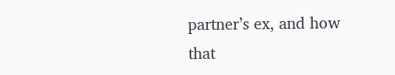partner’s ex, and how that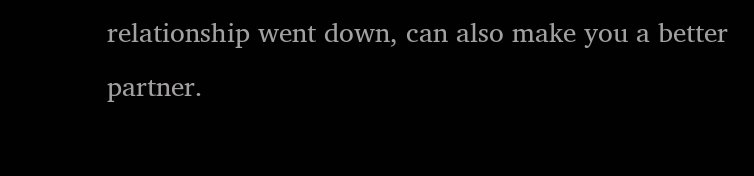relationship went down, can also make you a better partner.